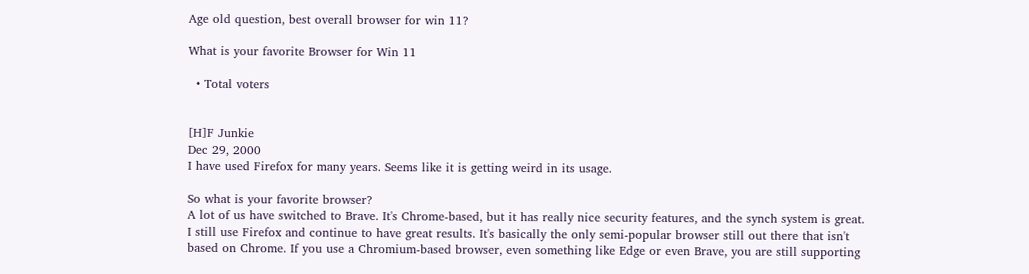Age old question, best overall browser for win 11?

What is your favorite Browser for Win 11

  • Total voters


[H]F Junkie
Dec 29, 2000
I have used Firefox for many years. Seems like it is getting weird in its usage.

So what is your favorite browser?
A lot of us have switched to Brave. It's Chrome-based, but it has really nice security features, and the synch system is great.
I still use Firefox and continue to have great results. It's basically the only semi-popular browser still out there that isn't based on Chrome. If you use a Chromium-based browser, even something like Edge or even Brave, you are still supporting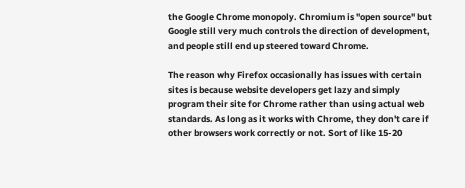the Google Chrome monopoly. Chromium is "open source" but Google still very much controls the direction of development, and people still end up steered toward Chrome.

The reason why Firefox occasionally has issues with certain sites is because website developers get lazy and simply program their site for Chrome rather than using actual web standards. As long as it works with Chrome, they don't care if other browsers work correctly or not. Sort of like 15-20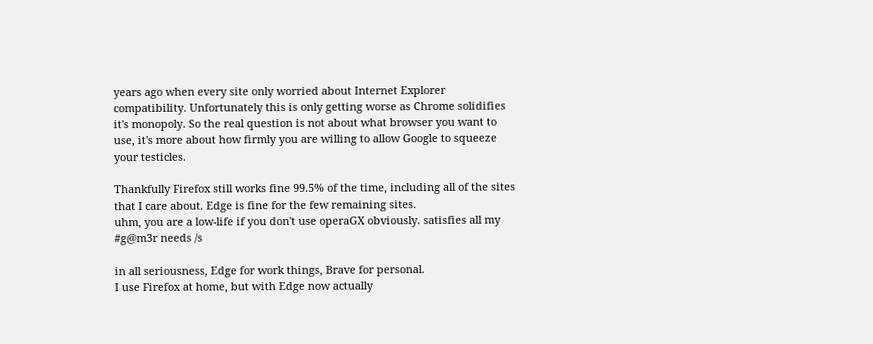years ago when every site only worried about Internet Explorer compatibility. Unfortunately this is only getting worse as Chrome solidifies it's monopoly. So the real question is not about what browser you want to use, it's more about how firmly you are willing to allow Google to squeeze your testicles.

Thankfully Firefox still works fine 99.5% of the time, including all of the sites that I care about. Edge is fine for the few remaining sites.
uhm, you are a low-life if you don't use operaGX obviously. satisfies all my #g@m3r needs /s

in all seriousness, Edge for work things, Brave for personal.
I use Firefox at home, but with Edge now actually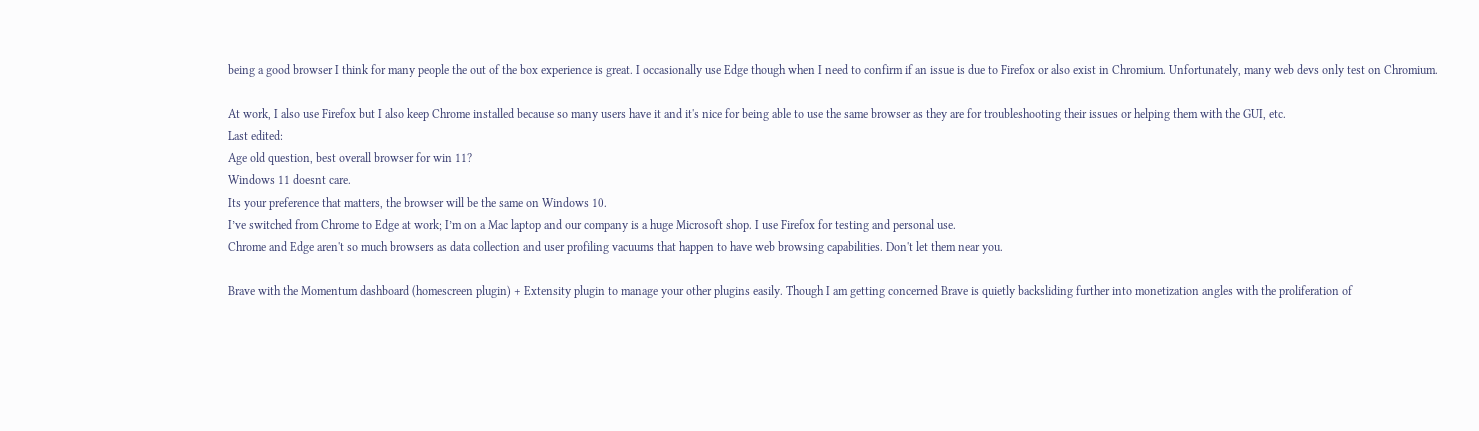being a good browser I think for many people the out of the box experience is great. I occasionally use Edge though when I need to confirm if an issue is due to Firefox or also exist in Chromium. Unfortunately, many web devs only test on Chromium.

At work, I also use Firefox but I also keep Chrome installed because so many users have it and it's nice for being able to use the same browser as they are for troubleshooting their issues or helping them with the GUI, etc.
Last edited:
Age old question, best overall browser for win 11?
Windows 11 doesnt care.
Its your preference that matters, the browser will be the same on Windows 10.
I’ve switched from Chrome to Edge at work; I’m on a Mac laptop and our company is a huge Microsoft shop. I use Firefox for testing and personal use.
Chrome and Edge aren't so much browsers as data collection and user profiling vacuums that happen to have web browsing capabilities. Don't let them near you.

Brave with the Momentum dashboard (homescreen plugin) + Extensity plugin to manage your other plugins easily. Though I am getting concerned Brave is quietly backsliding further into monetization angles with the proliferation of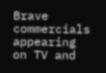Brave commercials appearing on TV and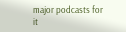major podcasts for it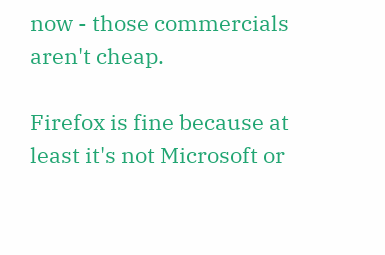now - those commercials aren't cheap.

Firefox is fine because at least it's not Microsoft or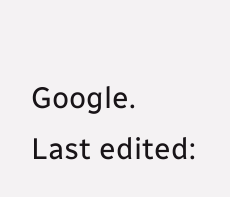Google.
Last edited: